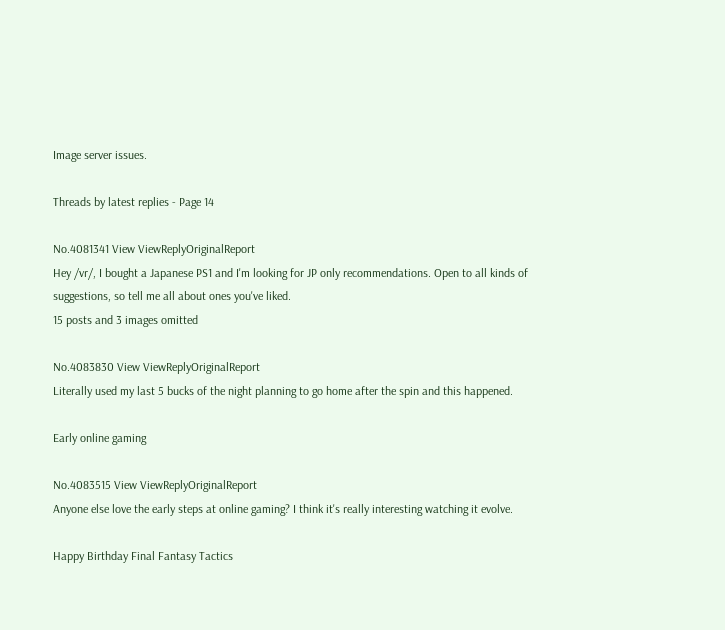Image server issues.

Threads by latest replies - Page 14

No.4081341 View ViewReplyOriginalReport
Hey /vr/, I bought a Japanese PS1 and I'm looking for JP only recommendations. Open to all kinds of suggestions, so tell me all about ones you've liked.
15 posts and 3 images omitted

No.4083830 View ViewReplyOriginalReport
Literally used my last 5 bucks of the night planning to go home after the spin and this happened.

Early online gaming

No.4083515 View ViewReplyOriginalReport
Anyone else love the early steps at online gaming? I think it's really interesting watching it evolve.

Happy Birthday Final Fantasy Tactics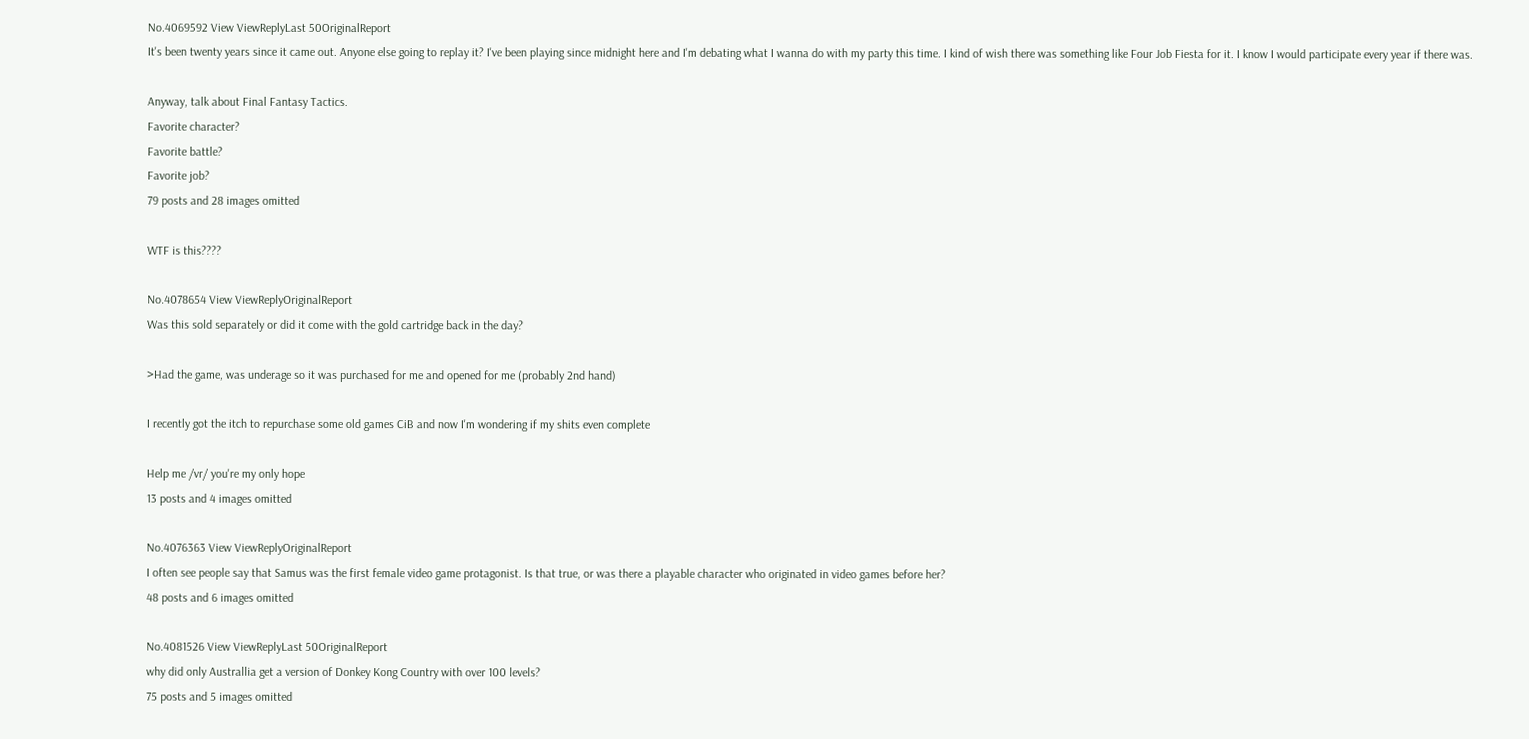No.4069592 View ViewReplyLast 50OriginalReport
It's been twenty years since it came out. Anyone else going to replay it? I've been playing since midnight here and I'm debating what I wanna do with my party this time. I kind of wish there was something like Four Job Fiesta for it. I know I would participate every year if there was.

Anyway, talk about Final Fantasy Tactics.
Favorite character?
Favorite battle?
Favorite job?
79 posts and 28 images omitted

WTF is this????

No.4078654 View ViewReplyOriginalReport
Was this sold separately or did it come with the gold cartridge back in the day?

>Had the game, was underage so it was purchased for me and opened for me (probably 2nd hand)

I recently got the itch to repurchase some old games CiB and now I'm wondering if my shits even complete

Help me /vr/ you're my only hope
13 posts and 4 images omitted

No.4076363 View ViewReplyOriginalReport
I often see people say that Samus was the first female video game protagonist. Is that true, or was there a playable character who originated in video games before her?
48 posts and 6 images omitted

No.4081526 View ViewReplyLast 50OriginalReport
why did only Australlia get a version of Donkey Kong Country with over 100 levels?
75 posts and 5 images omitted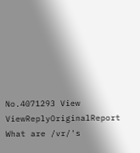No.4071293 View ViewReplyOriginalReport
What are /vr/'s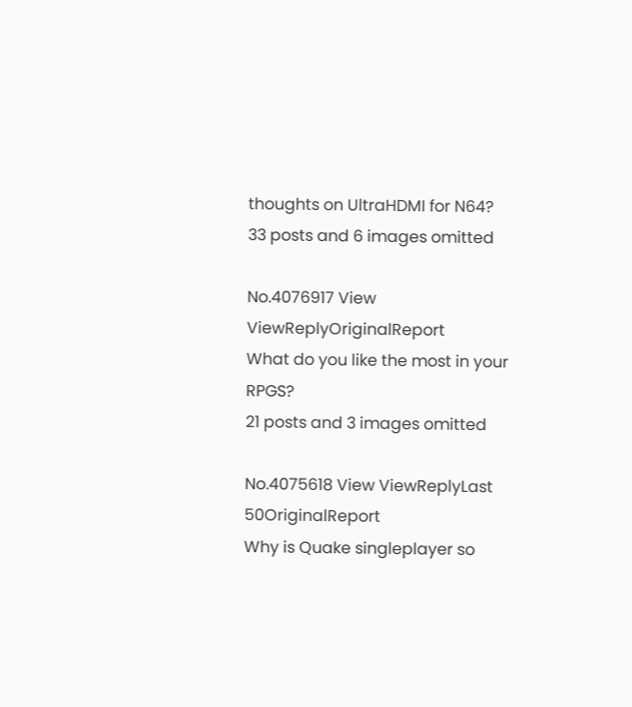thoughts on UltraHDMI for N64?
33 posts and 6 images omitted

No.4076917 View ViewReplyOriginalReport
What do you like the most in your RPGS?
21 posts and 3 images omitted

No.4075618 View ViewReplyLast 50OriginalReport
Why is Quake singleplayer so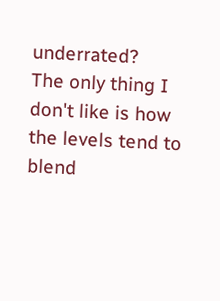underrated?
The only thing I don't like is how the levels tend to blend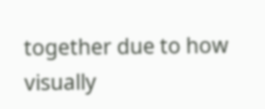together due to how visually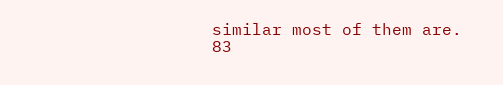similar most of them are.
83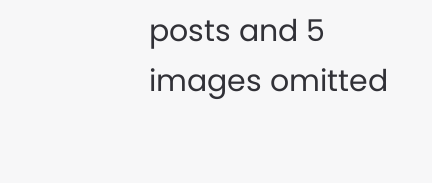posts and 5 images omitted